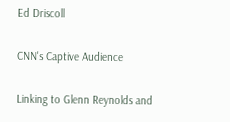Ed Driscoll

CNN's Captive Audience

Linking to Glenn Reynolds and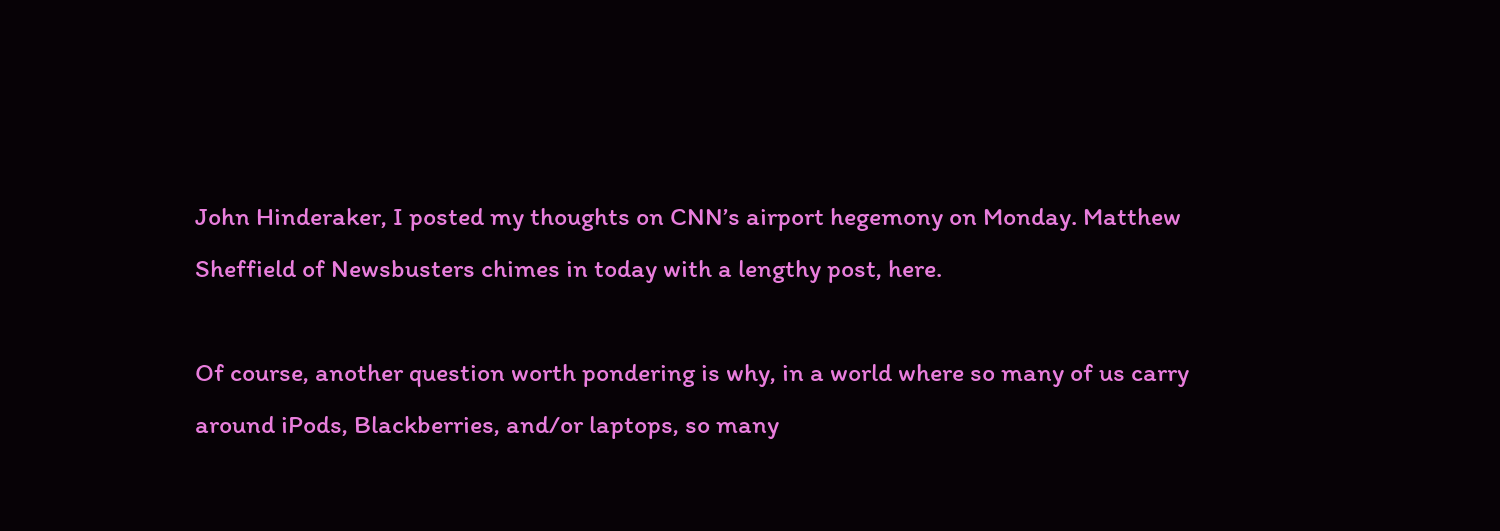John Hinderaker, I posted my thoughts on CNN’s airport hegemony on Monday. Matthew Sheffield of Newsbusters chimes in today with a lengthy post, here.

Of course, another question worth pondering is why, in a world where so many of us carry around iPods, Blackberries, and/or laptops, so many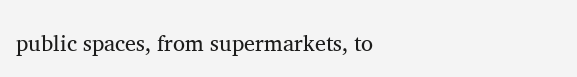public spaces, from supermarkets, to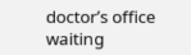doctor’s office waiting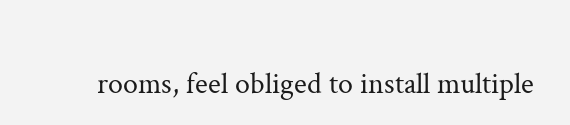rooms, feel obliged to install multiple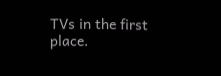TVs in the first place.